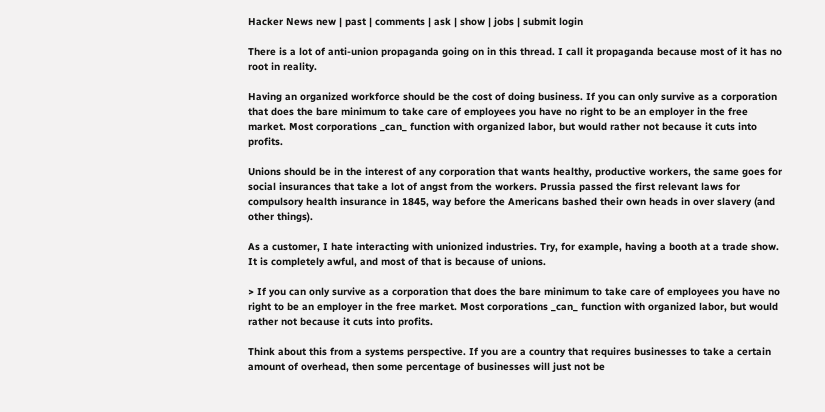Hacker News new | past | comments | ask | show | jobs | submit login

There is a lot of anti-union propaganda going on in this thread. I call it propaganda because most of it has no root in reality.

Having an organized workforce should be the cost of doing business. If you can only survive as a corporation that does the bare minimum to take care of employees you have no right to be an employer in the free market. Most corporations _can_ function with organized labor, but would rather not because it cuts into profits.

Unions should be in the interest of any corporation that wants healthy, productive workers, the same goes for social insurances that take a lot of angst from the workers. Prussia passed the first relevant laws for compulsory health insurance in 1845, way before the Americans bashed their own heads in over slavery (and other things).

As a customer, I hate interacting with unionized industries. Try, for example, having a booth at a trade show. It is completely awful, and most of that is because of unions.

> If you can only survive as a corporation that does the bare minimum to take care of employees you have no right to be an employer in the free market. Most corporations _can_ function with organized labor, but would rather not because it cuts into profits.

Think about this from a systems perspective. If you are a country that requires businesses to take a certain amount of overhead, then some percentage of businesses will just not be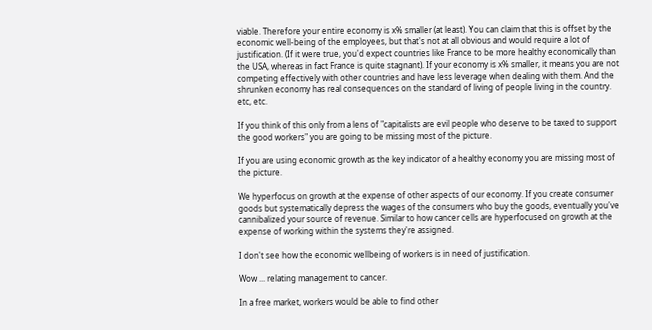viable. Therefore your entire economy is x% smaller (at least). You can claim that this is offset by the economic well-being of the employees, but that's not at all obvious and would require a lot of justification. (If it were true, you'd expect countries like France to be more healthy economically than the USA, whereas in fact France is quite stagnant). If your economy is x% smaller, it means you are not competing effectively with other countries and have less leverage when dealing with them. And the shrunken economy has real consequences on the standard of living of people living in the country. etc, etc.

If you think of this only from a lens of "capitalists are evil people who deserve to be taxed to support the good workers" you are going to be missing most of the picture.

If you are using economic growth as the key indicator of a healthy economy you are missing most of the picture.

We hyperfocus on growth at the expense of other aspects of our economy. If you create consumer goods but systematically depress the wages of the consumers who buy the goods, eventually you've cannibalized your source of revenue. Similar to how cancer cells are hyperfocused on growth at the expense of working within the systems they're assigned.

I don't see how the economic wellbeing of workers is in need of justification.

Wow ... relating management to cancer.

In a free market, workers would be able to find other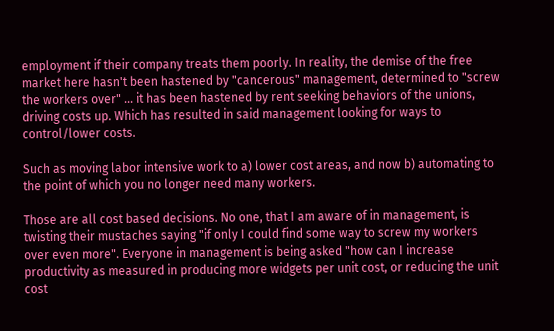employment if their company treats them poorly. In reality, the demise of the free market here hasn't been hastened by "cancerous" management, determined to "screw the workers over" ... it has been hastened by rent seeking behaviors of the unions, driving costs up. Which has resulted in said management looking for ways to control/lower costs.

Such as moving labor intensive work to a) lower cost areas, and now b) automating to the point of which you no longer need many workers.

Those are all cost based decisions. No one, that I am aware of in management, is twisting their mustaches saying "if only I could find some way to screw my workers over even more". Everyone in management is being asked "how can I increase productivity as measured in producing more widgets per unit cost, or reducing the unit cost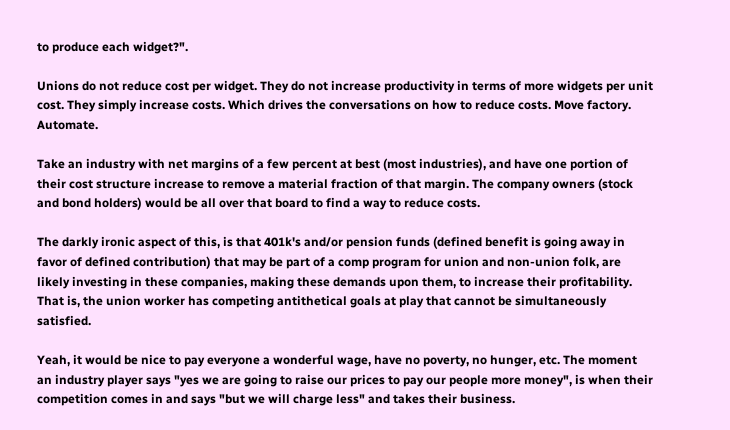to produce each widget?".

Unions do not reduce cost per widget. They do not increase productivity in terms of more widgets per unit cost. They simply increase costs. Which drives the conversations on how to reduce costs. Move factory. Automate.

Take an industry with net margins of a few percent at best (most industries), and have one portion of their cost structure increase to remove a material fraction of that margin. The company owners (stock and bond holders) would be all over that board to find a way to reduce costs.

The darkly ironic aspect of this, is that 401k's and/or pension funds (defined benefit is going away in favor of defined contribution) that may be part of a comp program for union and non-union folk, are likely investing in these companies, making these demands upon them, to increase their profitability. That is, the union worker has competing antithetical goals at play that cannot be simultaneously satisfied.

Yeah, it would be nice to pay everyone a wonderful wage, have no poverty, no hunger, etc. The moment an industry player says "yes we are going to raise our prices to pay our people more money", is when their competition comes in and says "but we will charge less" and takes their business.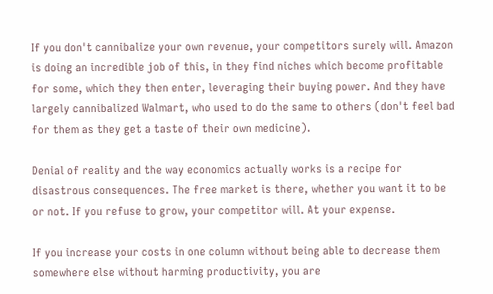If you don't cannibalize your own revenue, your competitors surely will. Amazon is doing an incredible job of this, in they find niches which become profitable for some, which they then enter, leveraging their buying power. And they have largely cannibalized Walmart, who used to do the same to others (don't feel bad for them as they get a taste of their own medicine).

Denial of reality and the way economics actually works is a recipe for disastrous consequences. The free market is there, whether you want it to be or not. If you refuse to grow, your competitor will. At your expense.

If you increase your costs in one column without being able to decrease them somewhere else without harming productivity, you are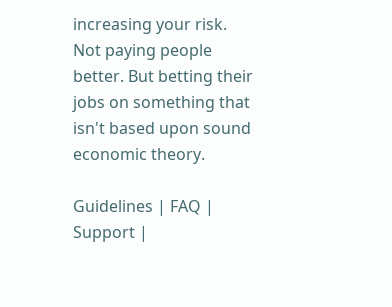increasing your risk. Not paying people better. But betting their jobs on something that isn't based upon sound economic theory.

Guidelines | FAQ | Support |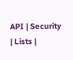API | Security | Lists |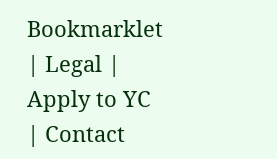Bookmarklet | Legal | Apply to YC | Contact